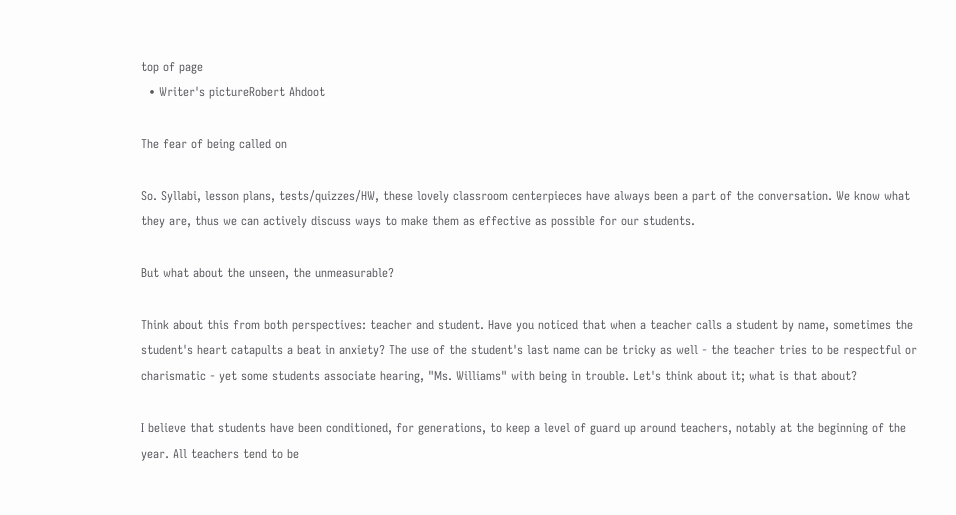top of page
  • Writer's pictureRobert Ahdoot

The fear of being called on

So. Syllabi, lesson plans, tests/quizzes/HW, these lovely classroom centerpieces have always been a part of the conversation. We know what they are, thus we can actively discuss ways to make them as effective as possible for our students.

But what about the unseen, the unmeasurable?

Think about this from both perspectives: teacher and student. Have you noticed that when a teacher calls a student by name, sometimes the student's heart catapults a beat in anxiety? The use of the student's last name can be tricky as well - the teacher tries to be respectful or charismatic - yet some students associate hearing, "Ms. Williams" with being in trouble. Let's think about it; what is that about?

I believe that students have been conditioned, for generations, to keep a level of guard up around teachers, notably at the beginning of the year. All teachers tend to be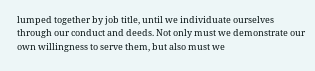lumped together by job title, until we individuate ourselves through our conduct and deeds. Not only must we demonstrate our own willingness to serve them, but also must we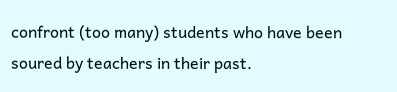confront (too many) students who have been soured by teachers in their past.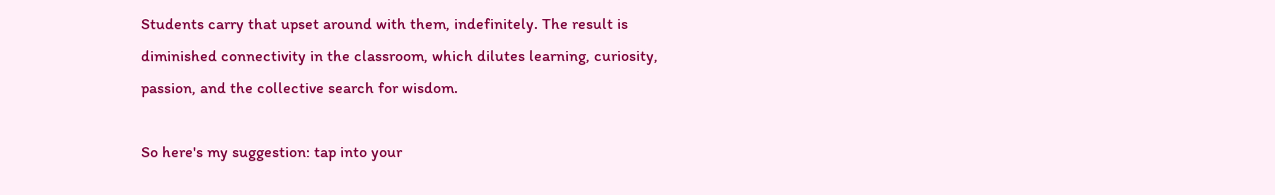Students carry that upset around with them, indefinitely. The result is diminished connectivity in the classroom, which dilutes learning, curiosity, passion, and the collective search for wisdom.

So here's my suggestion: tap into your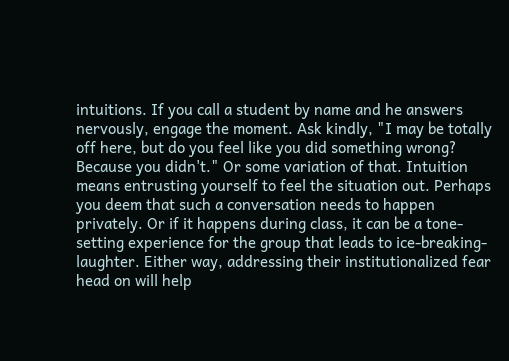intuitions. If you call a student by name and he answers nervously, engage the moment. Ask kindly, "I may be totally off here, but do you feel like you did something wrong? Because you didn't." Or some variation of that. Intuition means entrusting yourself to feel the situation out. Perhaps you deem that such a conversation needs to happen privately. Or if it happens during class, it can be a tone-setting experience for the group that leads to ice-breaking-laughter. Either way, addressing their institutionalized fear head on will help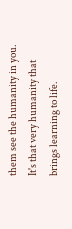them see the humanity in you. It's that very humanity that brings learning to life.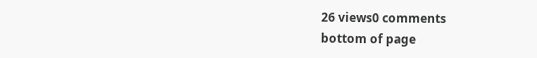26 views0 comments
bottom of page